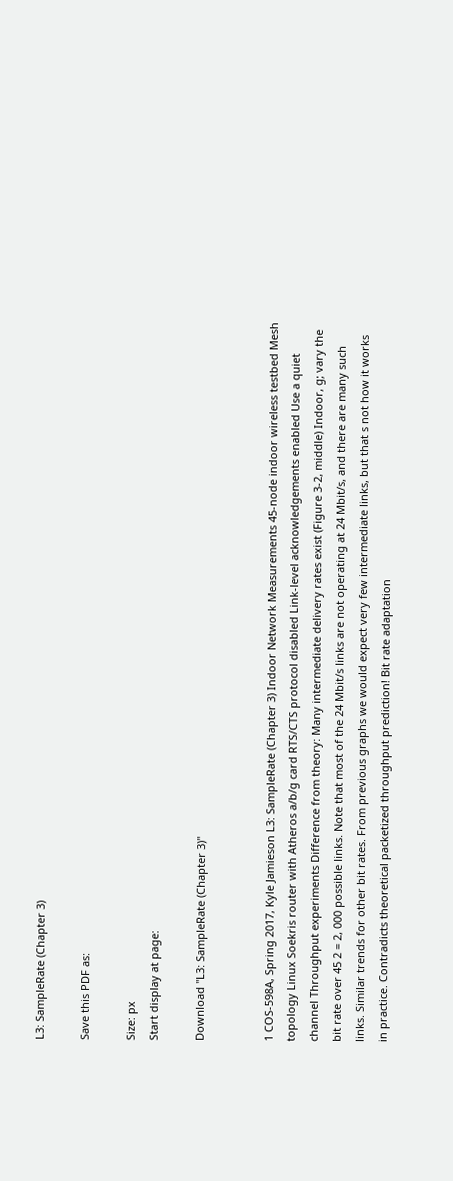L3: SampleRate (Chapter 3)

Save this PDF as:

Size: px
Start display at page:

Download "L3: SampleRate (Chapter 3)"


1 COS-598A, Spring 2017, Kyle Jamieson L3: SampleRate (Chapter 3) Indoor Network Measurements 45-node indoor wireless testbed Mesh topology Linux Soekris router with Atheros a/b/g card RTS/CTS protocol disabled Link-level acknowledgements enabled Use a quiet channel Throughput experiments Difference from theory: Many intermediate delivery rates exist (Figure 3-2, middle) Indoor, g; vary the bit rate over 45 2 = 2, 000 possible links. Note that most of the 24 Mbit/s links are not operating at 24 Mbit/s, and there are many such links. Similar trends for other bit rates. From previous graphs we would expect very few intermediate links, but that s not how it works in practice. Contradicts theoretical packetized throughput prediction! Bit rate adaptation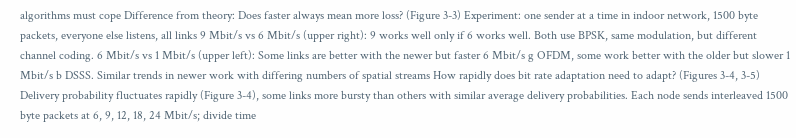algorithms must cope Difference from theory: Does faster always mean more loss? (Figure 3-3) Experiment: one sender at a time in indoor network, 1500 byte packets, everyone else listens, all links 9 Mbit/s vs 6 Mbit/s (upper right): 9 works well only if 6 works well. Both use BPSK, same modulation, but different channel coding. 6 Mbit/s vs 1 Mbit/s (upper left): Some links are better with the newer but faster 6 Mbit/s g OFDM, some work better with the older but slower 1 Mbit/s b DSSS. Similar trends in newer work with differing numbers of spatial streams How rapidly does bit rate adaptation need to adapt? (Figures 3-4, 3-5) Delivery probability fluctuates rapidly (Figure 3-4), some links more bursty than others with similar average delivery probabilities. Each node sends interleaved 1500 byte packets at 6, 9, 12, 18, 24 Mbit/s; divide time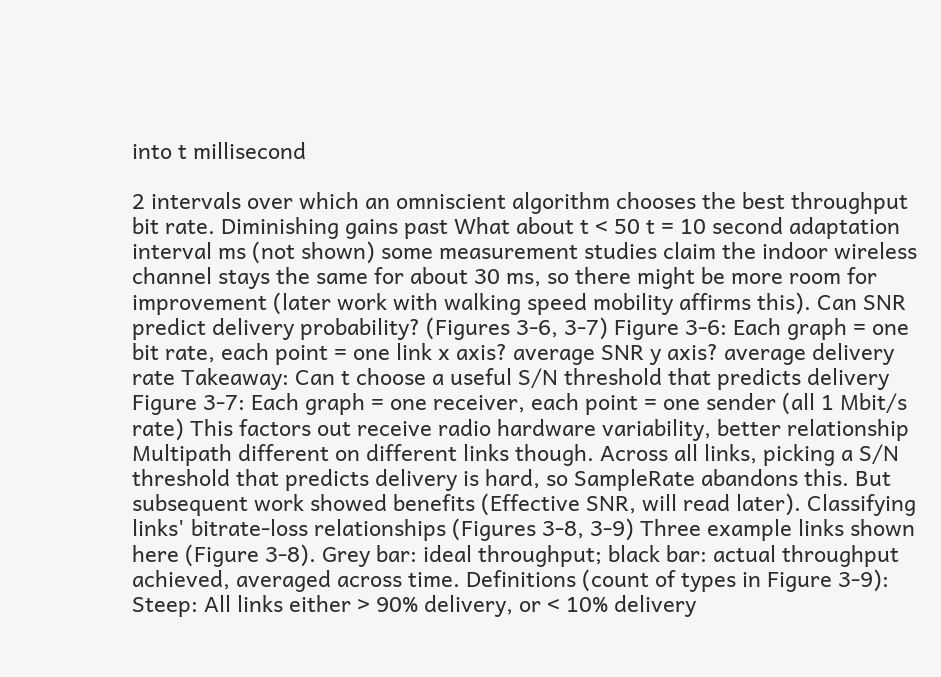into t millisecond

2 intervals over which an omniscient algorithm chooses the best throughput bit rate. Diminishing gains past What about t < 50 t = 10 second adaptation interval ms (not shown) some measurement studies claim the indoor wireless channel stays the same for about 30 ms, so there might be more room for improvement (later work with walking speed mobility affirms this). Can SNR predict delivery probability? (Figures 3-6, 3-7) Figure 3-6: Each graph = one bit rate, each point = one link x axis? average SNR y axis? average delivery rate Takeaway: Can t choose a useful S/N threshold that predicts delivery Figure 3-7: Each graph = one receiver, each point = one sender (all 1 Mbit/s rate) This factors out receive radio hardware variability, better relationship Multipath different on different links though. Across all links, picking a S/N threshold that predicts delivery is hard, so SampleRate abandons this. But subsequent work showed benefits (Effective SNR, will read later). Classifying links' bitrate-loss relationships (Figures 3-8, 3-9) Three example links shown here (Figure 3-8). Grey bar: ideal throughput; black bar: actual throughput achieved, averaged across time. Definitions (count of types in Figure 3-9): Steep: All links either > 90% delivery, or < 10% delivery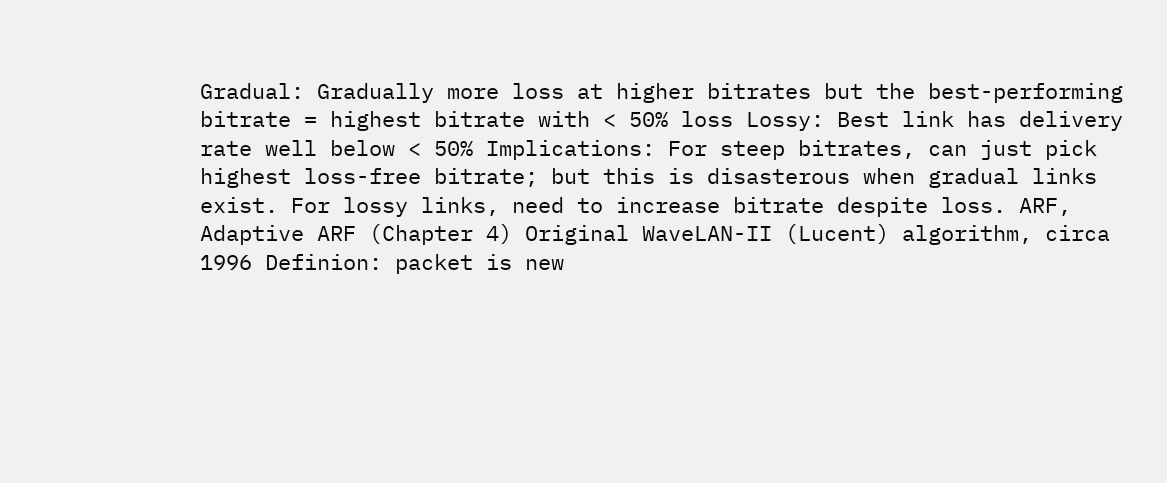Gradual: Gradually more loss at higher bitrates but the best-performing bitrate = highest bitrate with < 50% loss Lossy: Best link has delivery rate well below < 50% Implications: For steep bitrates, can just pick highest loss-free bitrate; but this is disasterous when gradual links exist. For lossy links, need to increase bitrate despite loss. ARF, Adaptive ARF (Chapter 4) Original WaveLAN-II (Lucent) algorithm, circa 1996 Definion: packet is new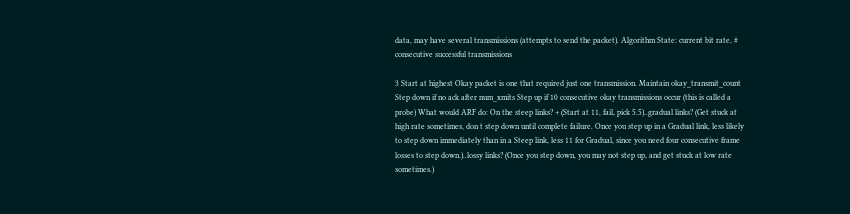data, may have several transmissions (attempts to send the packet). Algorithm State: current bit rate, # consecutive successful transmissions

3 Start at highest Okay packet is one that required just one transmission. Maintain okay_transmit_count Step down if no ack after num_xmits Step up if 10 consecutive okay transmissions occur (this is called a probe) What would ARF do: On the steep links? + (Start at 11, fail, pick 5.5)..gradual links? (Get stuck at high rate sometimes, don t step down until complete failure. Once you step up in a Gradual link, less likely to step down immediately than in a Steep link, less 11 for Gradual, since you need four consecutive frame losses to step down.)..lossy links? (Once you step down, you may not step up, and get stuck at low rate sometimes.)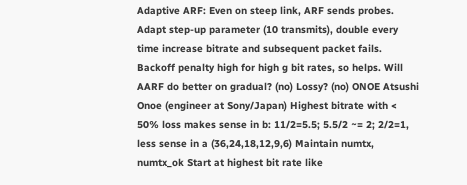Adaptive ARF: Even on steep link, ARF sends probes. Adapt step-up parameter (10 transmits), double every time increase bitrate and subsequent packet fails. Backoff penalty high for high g bit rates, so helps. Will AARF do better on gradual? (no) Lossy? (no) ONOE Atsushi Onoe (engineer at Sony/Japan) Highest bitrate with < 50% loss makes sense in b: 11/2=5.5; 5.5/2 ~= 2; 2/2=1, less sense in a (36,24,18,12,9,6) Maintain numtx, numtx_ok Start at highest bit rate like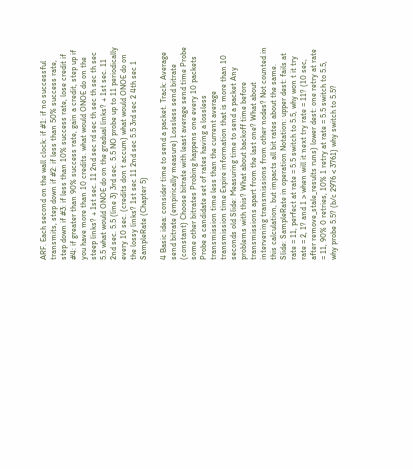ARF. Each second on the wall clock: if #1: if no successful transmits, step down if #2: if less than 50% success rate, step down if #3: if less than 10% success rate, lose credit if #4: if greater than 90% success rate, gain a credit, step up if you have more than 10 credits. what would ONOE do on the steep links? + 1st sec. 11 2nd sec rd sec th sec th sec th sec 5.5 what would ONOE do on the gradual links? + 1st sec. 11 2nd sec. 5.5 (line 3) 3rd sec. 5.5 NO probe up to 11 periodically every 10 sec. (credits don t accum) what would ONOE do on the lossy links? 1st sec 11 2nd sec 5.5 3rd sec 2 4th sec 1 SampleRate (Chapter 5)

4 Basic idea: consider time to send a packet. Track: Average send bitrate (empirically measure) Lossless send bitrate (constant) Choose bitrate with least average send time Probe some other bitrates Probing happens one every 10 packets Probe a candidate set of rates having a lossless transmission time less than the current average transmission time Expire information that is more than 10 seconds old Slide: Measuring time to send a packet Any problems with this? What about backoff time before transmissions apart from the last one? What about intervening transmissions from other nodes? Not counted in this calculation, but impacts all bit rates about the same. Slide: SampleRate in operation Notation: upper dest: fails at rate = 11, perfect at rate = 5.5 switch to 5.5, why won t it try rate = 2, 1? and 1 > when will it next try rate = 11? (10 sec, after remove_stale_results runs) lower dest: one retry at rate = 11, 90% 0 retries, 10% 1 retry at rate = 5.5 switch to 5.5, why probe 5.5? (b/c 2976 < 3761) why switch to 5.5?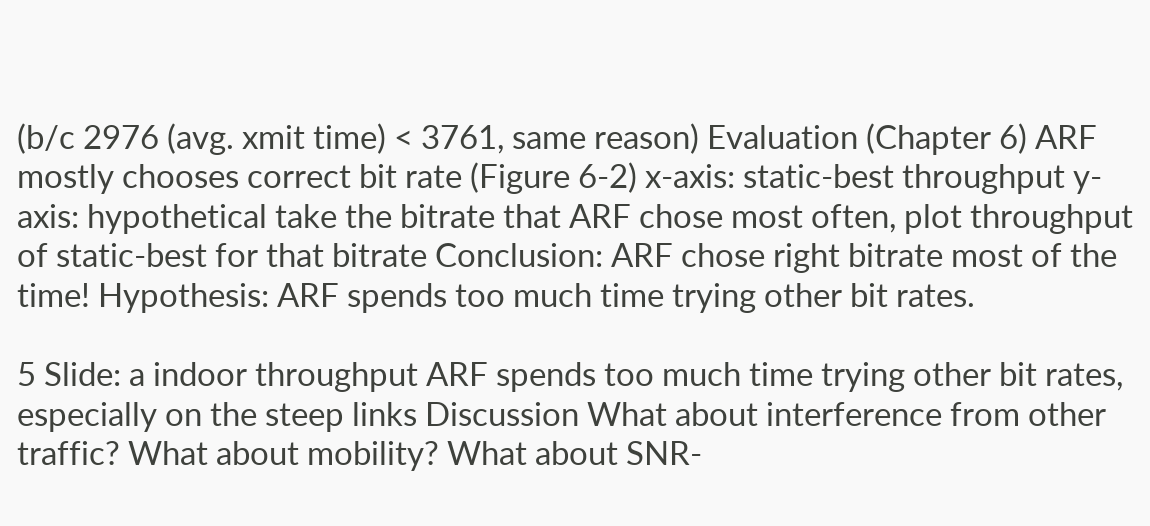(b/c 2976 (avg. xmit time) < 3761, same reason) Evaluation (Chapter 6) ARF mostly chooses correct bit rate (Figure 6-2) x-axis: static-best throughput y-axis: hypothetical take the bitrate that ARF chose most often, plot throughput of static-best for that bitrate Conclusion: ARF chose right bitrate most of the time! Hypothesis: ARF spends too much time trying other bit rates.

5 Slide: a indoor throughput ARF spends too much time trying other bit rates, especially on the steep links Discussion What about interference from other traffic? What about mobility? What about SNR-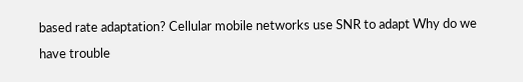based rate adaptation? Cellular mobile networks use SNR to adapt Why do we have trouble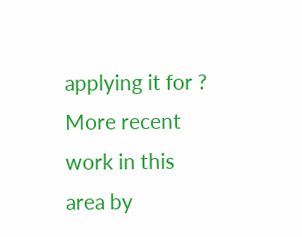applying it for ? More recent work in this area by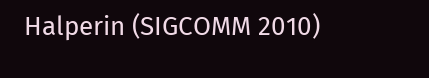Halperin (SIGCOMM 2010)